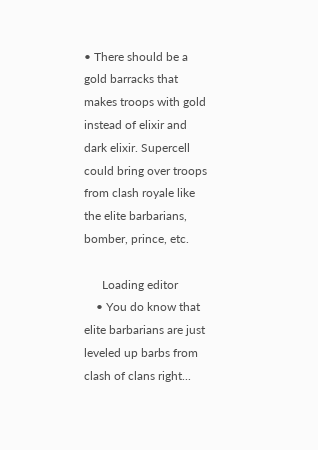• There should be a gold barracks that makes troops with gold instead of elixir and dark elixir. Supercell could bring over troops from clash royale like the elite barbarians, bomber, prince, etc.

      Loading editor
    • You do know that elite barbarians are just leveled up barbs from clash of clans right...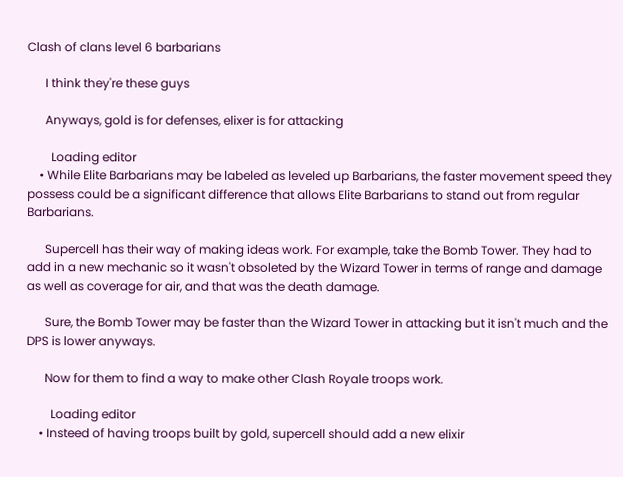Clash of clans level 6 barbarians

      I think they're these guys

      Anyways, gold is for defenses, elixer is for attacking

        Loading editor
    • While Elite Barbarians may be labeled as leveled up Barbarians, the faster movement speed they possess could be a significant difference that allows Elite Barbarians to stand out from regular Barbarians.

      Supercell has their way of making ideas work. For example, take the Bomb Tower. They had to add in a new mechanic so it wasn't obsoleted by the Wizard Tower in terms of range and damage as well as coverage for air, and that was the death damage.

      Sure, the Bomb Tower may be faster than the Wizard Tower in attacking but it isn't much and the DPS is lower anyways.

      Now for them to find a way to make other Clash Royale troops work.

        Loading editor
    • Insteed of having troops built by gold, supercell should add a new elixir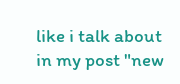like i talk about in my post "new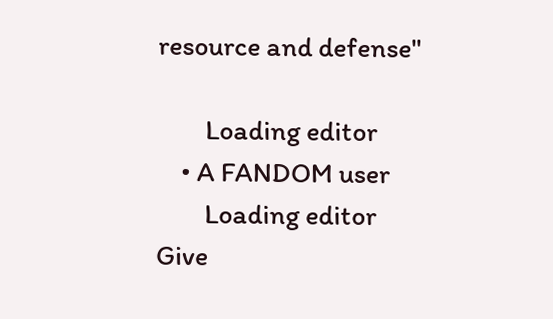resource and defense"

        Loading editor
    • A FANDOM user
        Loading editor
Give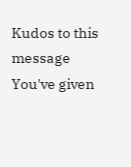Kudos to this message
You've given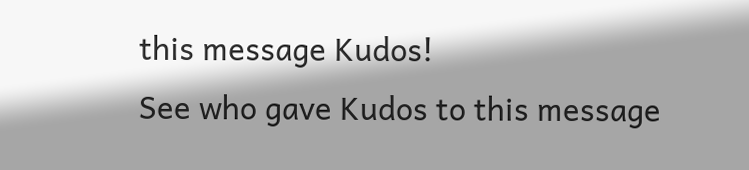this message Kudos!
See who gave Kudos to this message